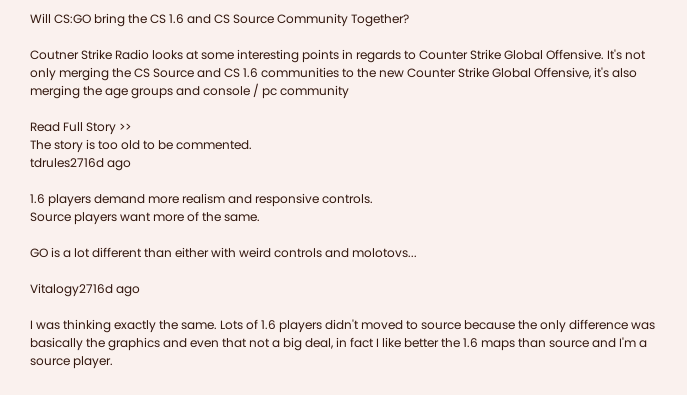Will CS:GO bring the CS 1.6 and CS Source Community Together?

Coutner Strike Radio looks at some interesting points in regards to Counter Strike Global Offensive. It's not only merging the CS Source and CS 1.6 communities to the new Counter Strike Global Offensive, it's also merging the age groups and console / pc community

Read Full Story >>
The story is too old to be commented.
tdrules2716d ago

1.6 players demand more realism and responsive controls.
Source players want more of the same.

GO is a lot different than either with weird controls and molotovs...

Vitalogy2716d ago

I was thinking exactly the same. Lots of 1.6 players didn't moved to source because the only difference was basically the graphics and even that not a big deal, in fact I like better the 1.6 maps than source and I'm a source player.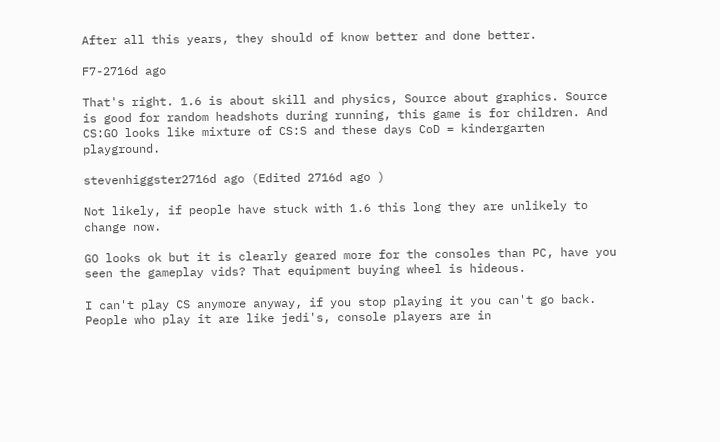After all this years, they should of know better and done better.

F7-2716d ago

That's right. 1.6 is about skill and physics, Source about graphics. Source is good for random headshots during running, this game is for children. And CS:GO looks like mixture of CS:S and these days CoD = kindergarten playground.

stevenhiggster2716d ago (Edited 2716d ago )

Not likely, if people have stuck with 1.6 this long they are unlikely to change now.

GO looks ok but it is clearly geared more for the consoles than PC, have you seen the gameplay vids? That equipment buying wheel is hideous.

I can't play CS anymore anyway, if you stop playing it you can't go back. People who play it are like jedi's, console players are in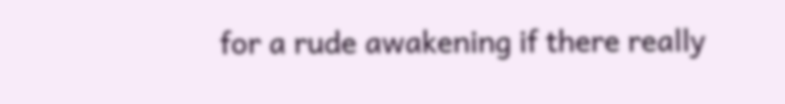for a rude awakening if there really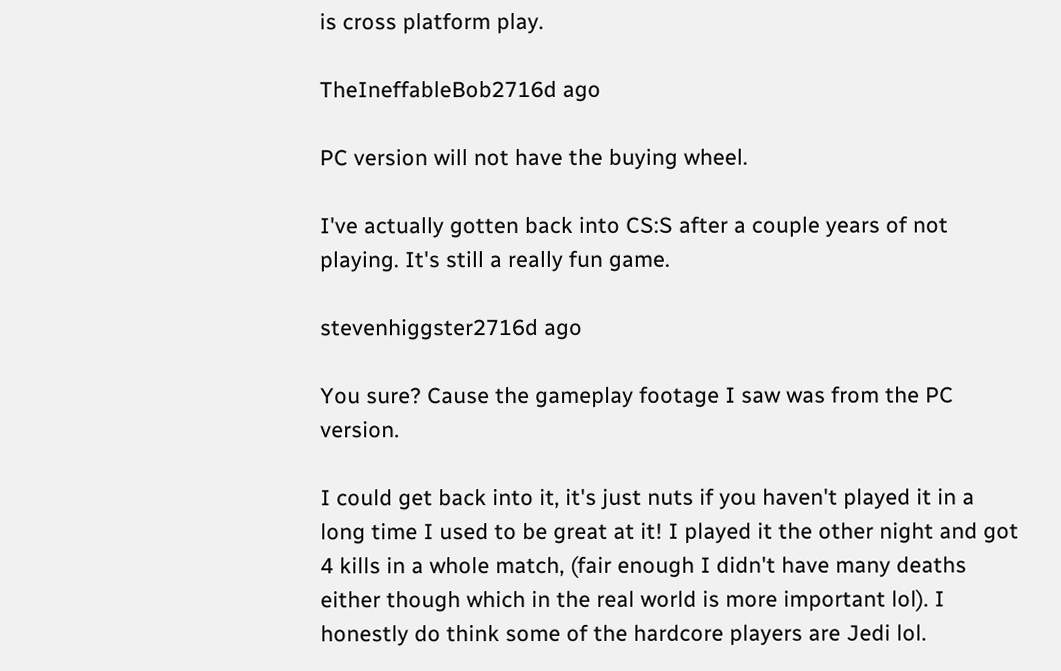is cross platform play.

TheIneffableBob2716d ago

PC version will not have the buying wheel.

I've actually gotten back into CS:S after a couple years of not playing. It's still a really fun game.

stevenhiggster2716d ago

You sure? Cause the gameplay footage I saw was from the PC version.

I could get back into it, it's just nuts if you haven't played it in a long time I used to be great at it! I played it the other night and got 4 kills in a whole match, (fair enough I didn't have many deaths either though which in the real world is more important lol). I honestly do think some of the hardcore players are Jedi lol.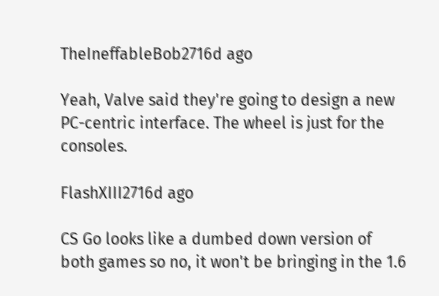TheIneffableBob2716d ago

Yeah, Valve said they're going to design a new PC-centric interface. The wheel is just for the consoles.

FlashXIII2716d ago

CS Go looks like a dumbed down version of both games so no, it won't be bringing in the 1.6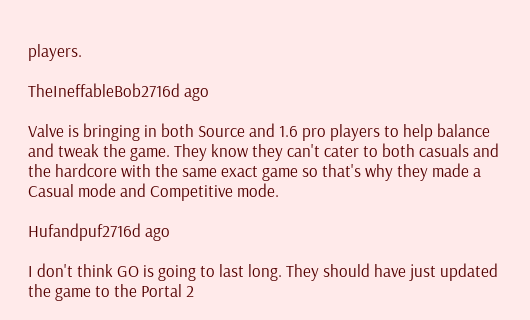players.

TheIneffableBob2716d ago

Valve is bringing in both Source and 1.6 pro players to help balance and tweak the game. They know they can't cater to both casuals and the hardcore with the same exact game so that's why they made a Casual mode and Competitive mode.

Hufandpuf2716d ago

I don't think GO is going to last long. They should have just updated the game to the Portal 2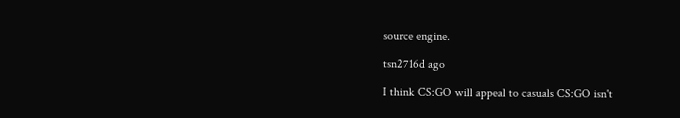source engine.

tsn2716d ago

I think CS:GO will appeal to casuals CS:GO isn't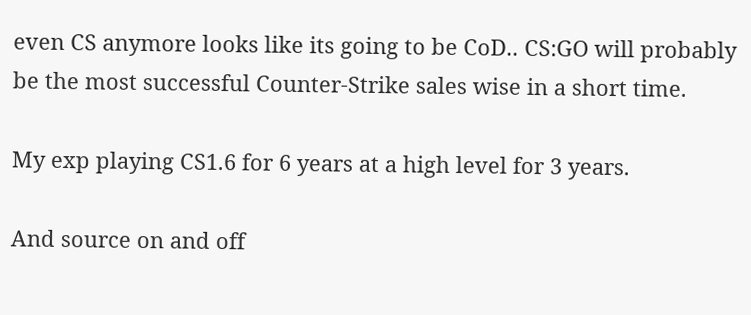even CS anymore looks like its going to be CoD.. CS:GO will probably be the most successful Counter-Strike sales wise in a short time.

My exp playing CS1.6 for 6 years at a high level for 3 years.

And source on and off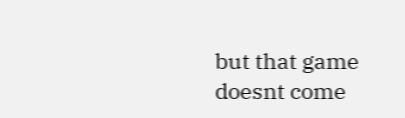but that game doesnt come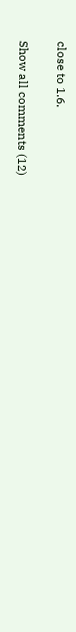close to 1.6.

Show all comments (12)